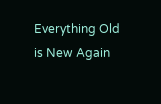Everything Old is New Again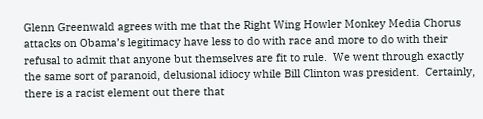Glenn Greenwald agrees with me that the Right Wing Howler Monkey Media Chorus attacks on Obama’s legitimacy have less to do with race and more to do with their refusal to admit that anyone but themselves are fit to rule.  We went through exactly the same sort of paranoid, delusional idiocy while Bill Clinton was president.  Certainly, there is a racist element out there that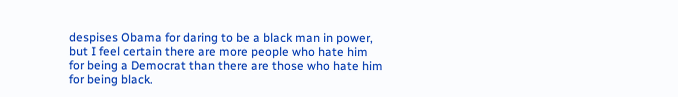despises Obama for daring to be a black man in power, but I feel certain there are more people who hate him for being a Democrat than there are those who hate him for being black.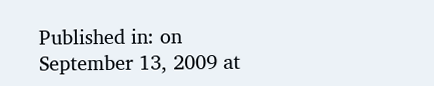Published in: on September 13, 2009 at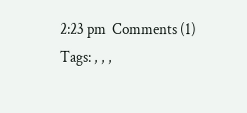2:23 pm  Comments (1)
Tags: , , ,